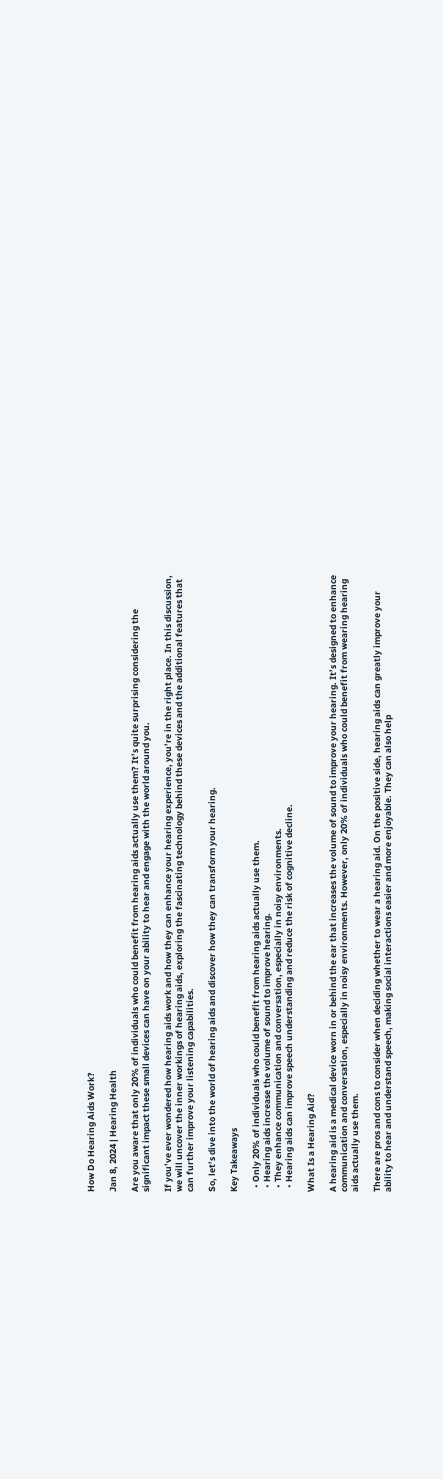How Do Hearing Aids Work?

Jan 8, 2024 | Hearing Health

Are you aware that only 20% of individuals who could benefit from hearing aids actually use them? It’s quite surprising considering the significant impact these small devices can have on your ability to hear and engage with the world around you.

If you’ve ever wondered how hearing aids work and how they can enhance your hearing experience, you’re in the right place. In this discussion, we will uncover the inner workings of hearing aids, exploring the fascinating technology behind these devices and the additional features that can further improve your listening capabilities.

So, let’s dive into the world of hearing aids and discover how they can transform your hearing.

Key Takeaways

  • Only 20% of individuals who could benefit from hearing aids actually use them.
  • Hearing aids increase the volume of sound to improve hearing.
  • They enhance communication and conversation, especially in noisy environments.
  • Hearing aids can improve speech understanding and reduce the risk of cognitive decline.

What Is a Hearing Aid?

A hearing aid is a medical device worn in or behind the ear that increases the volume of sound to improve your hearing. It’s designed to enhance communication and conversation, especially in noisy environments. However, only 20% of individuals who could benefit from wearing hearing aids actually use them.

There are pros and cons to consider when deciding whether to wear a hearing aid. On the positive side, hearing aids can greatly improve your ability to hear and understand speech, making social interactions easier and more enjoyable. They can also help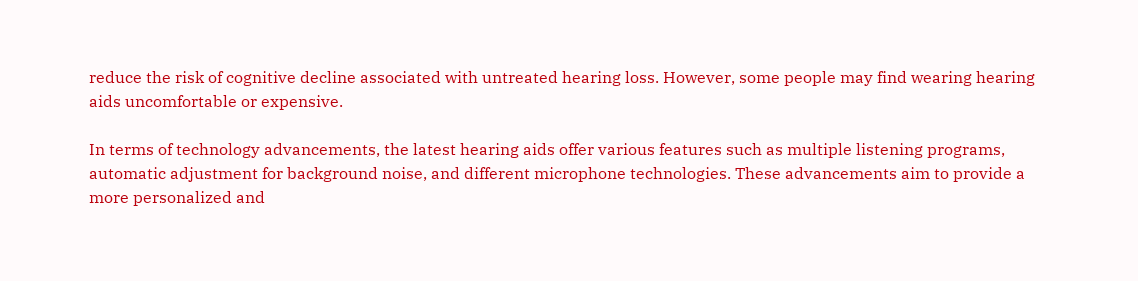reduce the risk of cognitive decline associated with untreated hearing loss. However, some people may find wearing hearing aids uncomfortable or expensive.

In terms of technology advancements, the latest hearing aids offer various features such as multiple listening programs, automatic adjustment for background noise, and different microphone technologies. These advancements aim to provide a more personalized and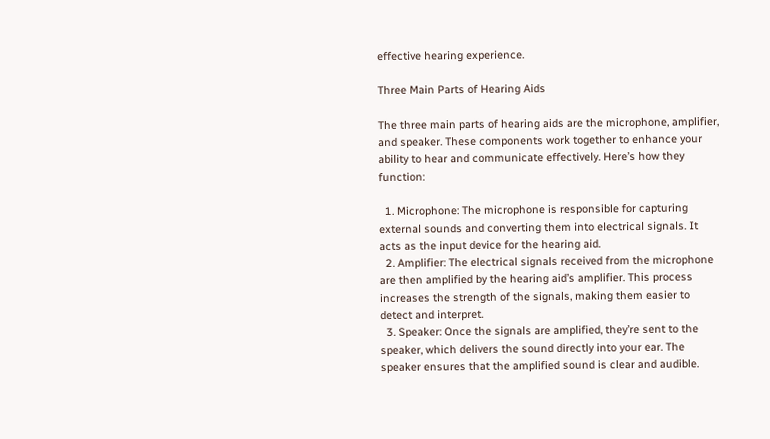effective hearing experience.

Three Main Parts of Hearing Aids

The three main parts of hearing aids are the microphone, amplifier, and speaker. These components work together to enhance your ability to hear and communicate effectively. Here’s how they function:

  1. Microphone: The microphone is responsible for capturing external sounds and converting them into electrical signals. It acts as the input device for the hearing aid.
  2. Amplifier: The electrical signals received from the microphone are then amplified by the hearing aid’s amplifier. This process increases the strength of the signals, making them easier to detect and interpret.
  3. Speaker: Once the signals are amplified, they’re sent to the speaker, which delivers the sound directly into your ear. The speaker ensures that the amplified sound is clear and audible.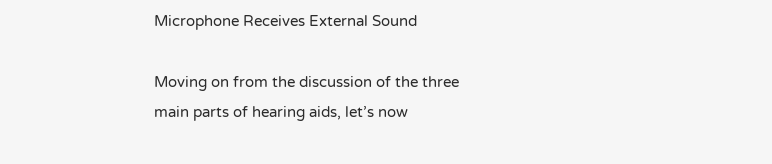Microphone Receives External Sound

Moving on from the discussion of the three main parts of hearing aids, let’s now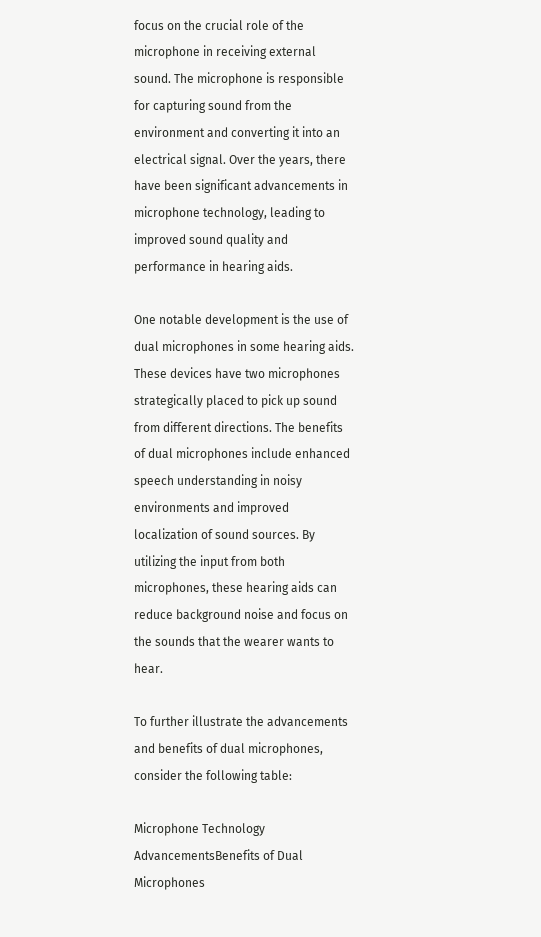focus on the crucial role of the microphone in receiving external sound. The microphone is responsible for capturing sound from the environment and converting it into an electrical signal. Over the years, there have been significant advancements in microphone technology, leading to improved sound quality and performance in hearing aids.

One notable development is the use of dual microphones in some hearing aids. These devices have two microphones strategically placed to pick up sound from different directions. The benefits of dual microphones include enhanced speech understanding in noisy environments and improved localization of sound sources. By utilizing the input from both microphones, these hearing aids can reduce background noise and focus on the sounds that the wearer wants to hear.

To further illustrate the advancements and benefits of dual microphones, consider the following table:

Microphone Technology AdvancementsBenefits of Dual Microphones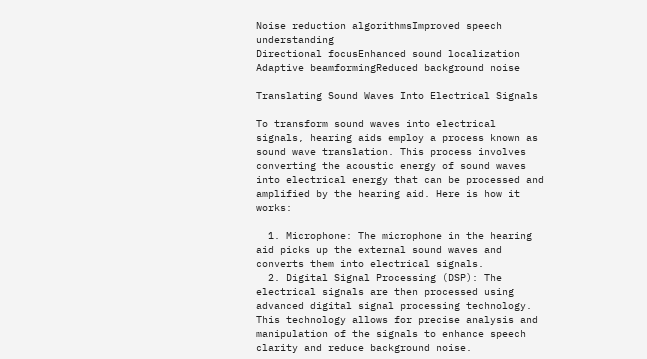Noise reduction algorithmsImproved speech understanding
Directional focusEnhanced sound localization
Adaptive beamformingReduced background noise

Translating Sound Waves Into Electrical Signals

To transform sound waves into electrical signals, hearing aids employ a process known as sound wave translation. This process involves converting the acoustic energy of sound waves into electrical energy that can be processed and amplified by the hearing aid. Here is how it works:

  1. Microphone: The microphone in the hearing aid picks up the external sound waves and converts them into electrical signals.
  2. Digital Signal Processing (DSP): The electrical signals are then processed using advanced digital signal processing technology. This technology allows for precise analysis and manipulation of the signals to enhance speech clarity and reduce background noise.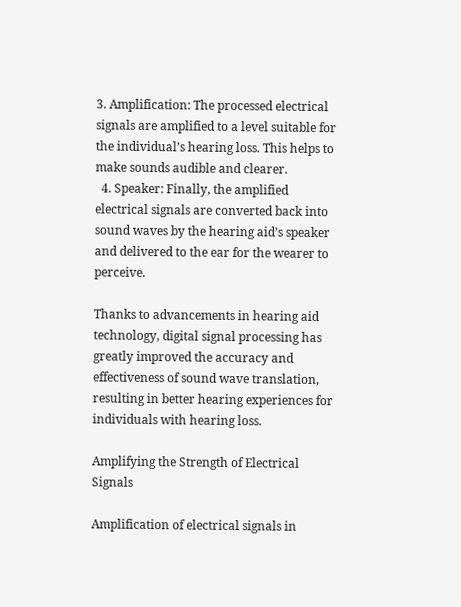3. Amplification: The processed electrical signals are amplified to a level suitable for the individual’s hearing loss. This helps to make sounds audible and clearer.
  4. Speaker: Finally, the amplified electrical signals are converted back into sound waves by the hearing aid’s speaker and delivered to the ear for the wearer to perceive.

Thanks to advancements in hearing aid technology, digital signal processing has greatly improved the accuracy and effectiveness of sound wave translation, resulting in better hearing experiences for individuals with hearing loss.

Amplifying the Strength of Electrical Signals

Amplification of electrical signals in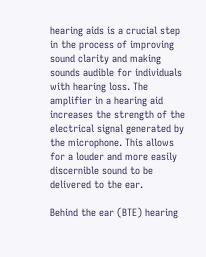hearing aids is a crucial step in the process of improving sound clarity and making sounds audible for individuals with hearing loss. The amplifier in a hearing aid increases the strength of the electrical signal generated by the microphone. This allows for a louder and more easily discernible sound to be delivered to the ear.

Behind the ear (BTE) hearing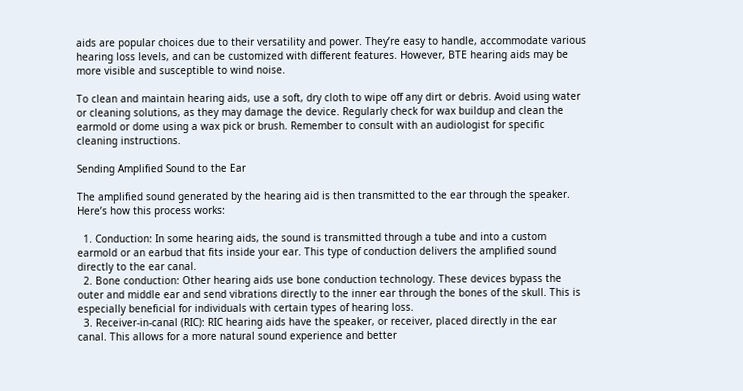aids are popular choices due to their versatility and power. They’re easy to handle, accommodate various hearing loss levels, and can be customized with different features. However, BTE hearing aids may be more visible and susceptible to wind noise.

To clean and maintain hearing aids, use a soft, dry cloth to wipe off any dirt or debris. Avoid using water or cleaning solutions, as they may damage the device. Regularly check for wax buildup and clean the earmold or dome using a wax pick or brush. Remember to consult with an audiologist for specific cleaning instructions.

Sending Amplified Sound to the Ear

The amplified sound generated by the hearing aid is then transmitted to the ear through the speaker. Here’s how this process works:

  1. Conduction: In some hearing aids, the sound is transmitted through a tube and into a custom earmold or an earbud that fits inside your ear. This type of conduction delivers the amplified sound directly to the ear canal.
  2. Bone conduction: Other hearing aids use bone conduction technology. These devices bypass the outer and middle ear and send vibrations directly to the inner ear through the bones of the skull. This is especially beneficial for individuals with certain types of hearing loss.
  3. Receiver-in-canal (RIC): RIC hearing aids have the speaker, or receiver, placed directly in the ear canal. This allows for a more natural sound experience and better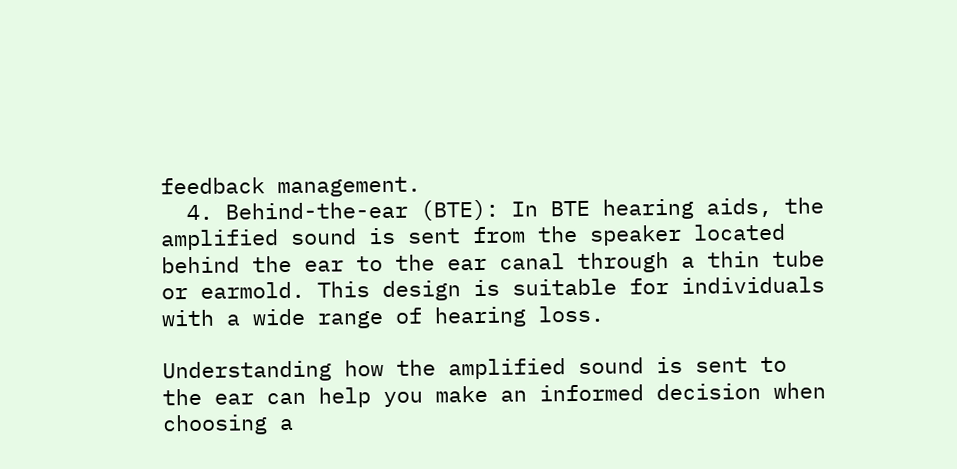feedback management.
  4. Behind-the-ear (BTE): In BTE hearing aids, the amplified sound is sent from the speaker located behind the ear to the ear canal through a thin tube or earmold. This design is suitable for individuals with a wide range of hearing loss.

Understanding how the amplified sound is sent to the ear can help you make an informed decision when choosing a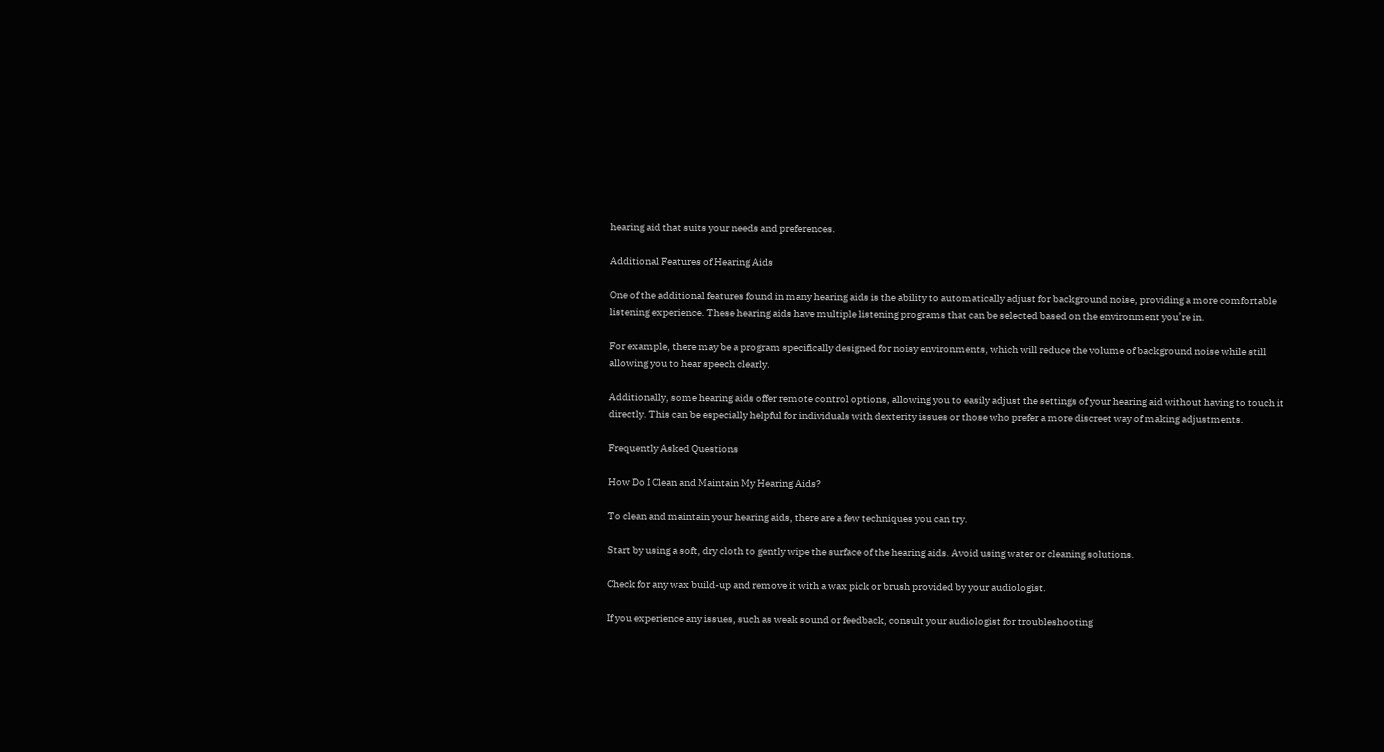hearing aid that suits your needs and preferences.

Additional Features of Hearing Aids

One of the additional features found in many hearing aids is the ability to automatically adjust for background noise, providing a more comfortable listening experience. These hearing aids have multiple listening programs that can be selected based on the environment you’re in.

For example, there may be a program specifically designed for noisy environments, which will reduce the volume of background noise while still allowing you to hear speech clearly.

Additionally, some hearing aids offer remote control options, allowing you to easily adjust the settings of your hearing aid without having to touch it directly. This can be especially helpful for individuals with dexterity issues or those who prefer a more discreet way of making adjustments.

Frequently Asked Questions

How Do I Clean and Maintain My Hearing Aids?

To clean and maintain your hearing aids, there are a few techniques you can try.

Start by using a soft, dry cloth to gently wipe the surface of the hearing aids. Avoid using water or cleaning solutions.

Check for any wax build-up and remove it with a wax pick or brush provided by your audiologist.

If you experience any issues, such as weak sound or feedback, consult your audiologist for troubleshooting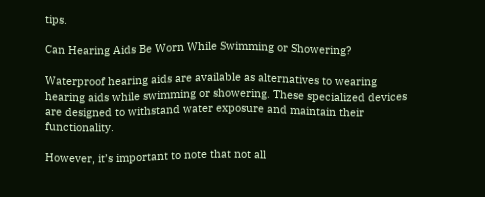tips.

Can Hearing Aids Be Worn While Swimming or Showering?

Waterproof hearing aids are available as alternatives to wearing hearing aids while swimming or showering. These specialized devices are designed to withstand water exposure and maintain their functionality.

However, it’s important to note that not all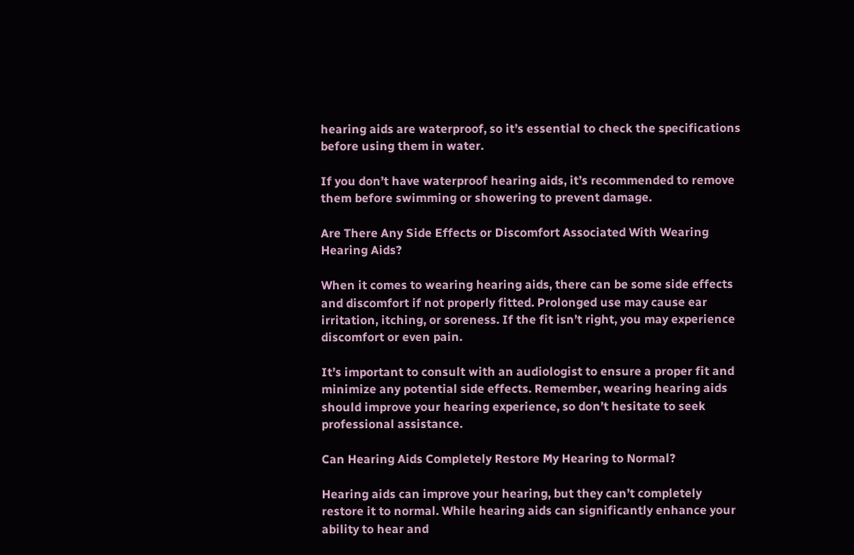hearing aids are waterproof, so it’s essential to check the specifications before using them in water.

If you don’t have waterproof hearing aids, it’s recommended to remove them before swimming or showering to prevent damage.

Are There Any Side Effects or Discomfort Associated With Wearing Hearing Aids?

When it comes to wearing hearing aids, there can be some side effects and discomfort if not properly fitted. Prolonged use may cause ear irritation, itching, or soreness. If the fit isn’t right, you may experience discomfort or even pain.

It’s important to consult with an audiologist to ensure a proper fit and minimize any potential side effects. Remember, wearing hearing aids should improve your hearing experience, so don’t hesitate to seek professional assistance.

Can Hearing Aids Completely Restore My Hearing to Normal?

Hearing aids can improve your hearing, but they can’t completely restore it to normal. While hearing aids can significantly enhance your ability to hear and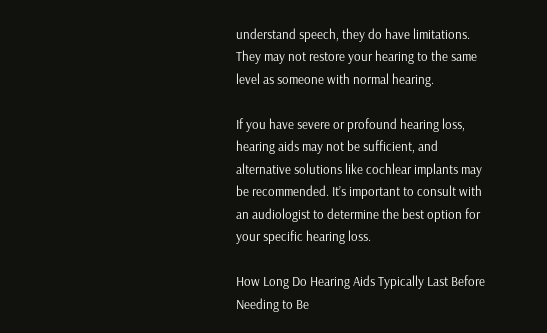understand speech, they do have limitations. They may not restore your hearing to the same level as someone with normal hearing.

If you have severe or profound hearing loss, hearing aids may not be sufficient, and alternative solutions like cochlear implants may be recommended. It’s important to consult with an audiologist to determine the best option for your specific hearing loss.

How Long Do Hearing Aids Typically Last Before Needing to Be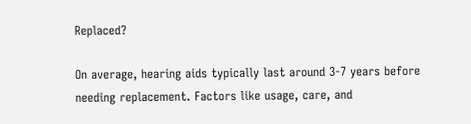Replaced?

On average, hearing aids typically last around 3-7 years before needing replacement. Factors like usage, care, and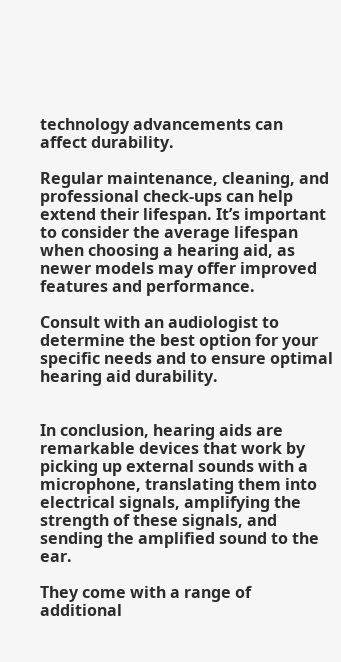technology advancements can affect durability.

Regular maintenance, cleaning, and professional check-ups can help extend their lifespan. It’s important to consider the average lifespan when choosing a hearing aid, as newer models may offer improved features and performance.

Consult with an audiologist to determine the best option for your specific needs and to ensure optimal hearing aid durability.


In conclusion, hearing aids are remarkable devices that work by picking up external sounds with a microphone, translating them into electrical signals, amplifying the strength of these signals, and sending the amplified sound to the ear.

They come with a range of additional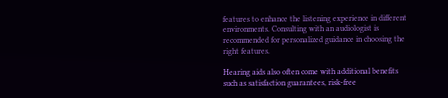features to enhance the listening experience in different environments. Consulting with an audiologist is recommended for personalized guidance in choosing the right features.

Hearing aids also often come with additional benefits such as satisfaction guarantees, risk-free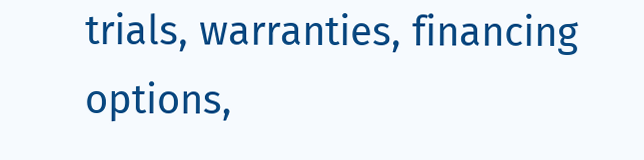trials, warranties, financing options,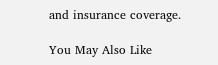and insurance coverage.

You May Also Like